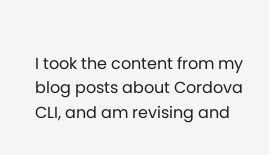I took the content from my blog posts about Cordova CLI, and am revising and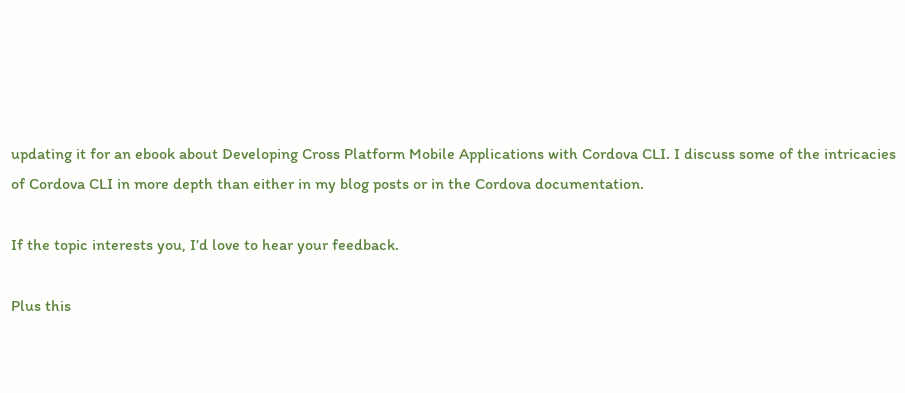updating it for an ebook about Developing Cross Platform Mobile Applications with Cordova CLI. I discuss some of the intricacies of Cordova CLI in more depth than either in my blog posts or in the Cordova documentation.

If the topic interests you, I’d love to hear your feedback.

Plus this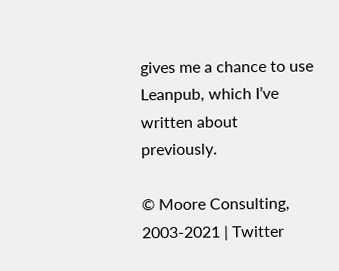gives me a chance to use Leanpub, which I’ve written about previously.

© Moore Consulting, 2003-2021 | Twitter